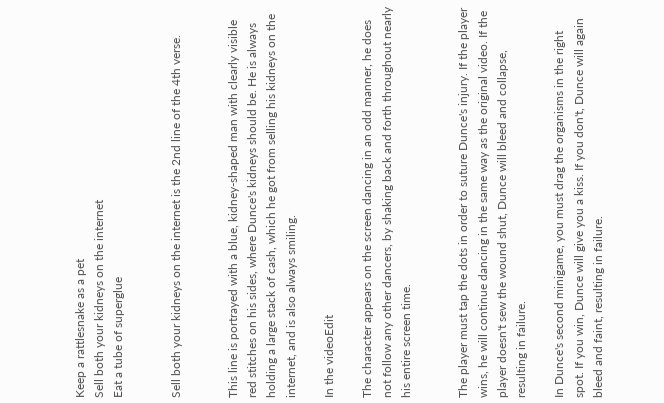Keep a rattlesnake as a pet
Sell both your kidneys on the internet
Eat a tube of superglue


Sell both your kidneys on the internet is the 2nd line of the 4th verse.


This line is portrayed with a blue, kidney-shaped man with clearly visible red stitches on his sides, where Dunce's kidneys should be. He is always holding a large stack of cash, which he got from selling his kidneys on the internet, and is also always smiling.

In the videoEdit

The character appears on the screen dancing in an odd manner, he does not follow any other dancers, by shaking back and forth throughout nearly his entire screen time.


The player must tap the dots in order to suture Dunce's injury. If the player wins, he will continue dancing in the same way as the original video. If the player doesn't sew the wound shut, Dunce will bleed and collapse, resulting in failure.

In Dunce's second minigame, you must drag the organisms in the right spot. If you win, Dunce will give you a kiss. If you don't, Dunce will again bleed and faint, resulting in failure.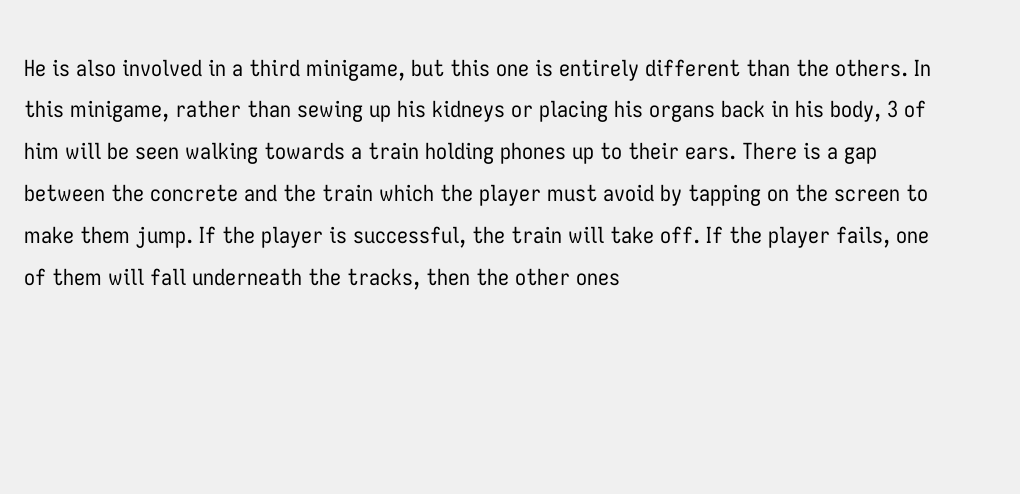He is also involved in a third minigame, but this one is entirely different than the others. In this minigame, rather than sewing up his kidneys or placing his organs back in his body, 3 of him will be seen walking towards a train holding phones up to their ears. There is a gap between the concrete and the train which the player must avoid by tapping on the screen to make them jump. If the player is successful, the train will take off. If the player fails, one of them will fall underneath the tracks, then the other ones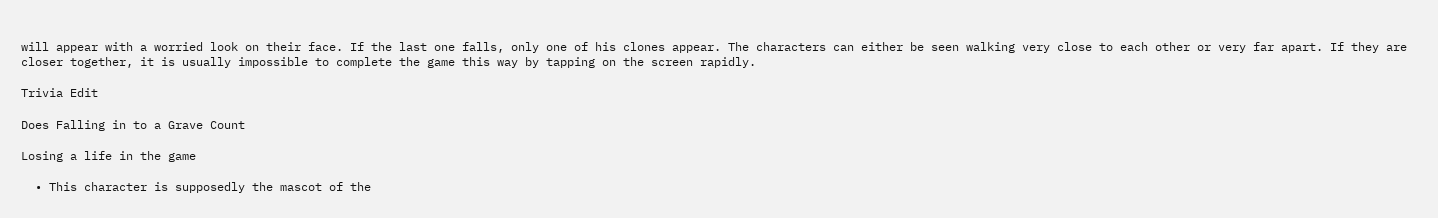will appear with a worried look on their face. If the last one falls, only one of his clones appear. The characters can either be seen walking very close to each other or very far apart. If they are closer together, it is usually impossible to complete the game this way by tapping on the screen rapidly.

Trivia Edit

Does Falling in to a Grave Count

Losing a life in the game

  • This character is supposedly the mascot of the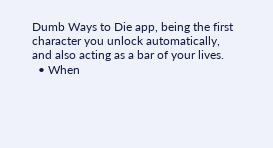Dumb Ways to Die app, being the first character you unlock automatically, and also acting as a bar of your lives.
  • When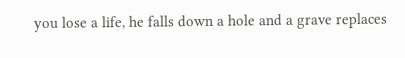you lose a life, he falls down a hole and a grave replaces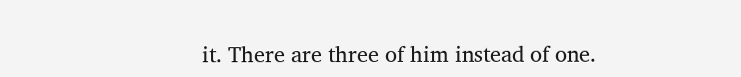it. There are three of him instead of one.